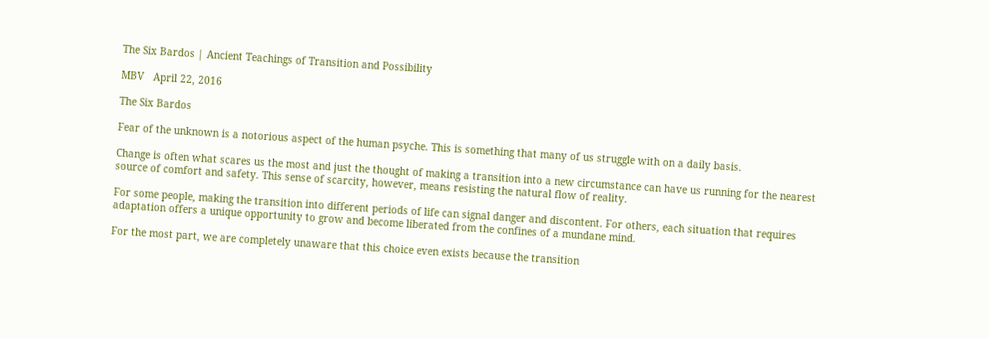The Six Bardos | Ancient Teachings of Transition and Possibility

MBV   April 22, 2016

The Six Bardos

Fear of the unknown is a notorious aspect of the human psyche. This is something that many of us struggle with on a daily basis.

Change is often what scares us the most and just the thought of making a transition into a new circumstance can have us running for the nearest source of comfort and safety. This sense of scarcity, however, means resisting the natural flow of reality.

For some people, making the transition into different periods of life can signal danger and discontent. For others, each situation that requires adaptation offers a unique opportunity to grow and become liberated from the confines of a mundane mind.

For the most part, we are completely unaware that this choice even exists because the transition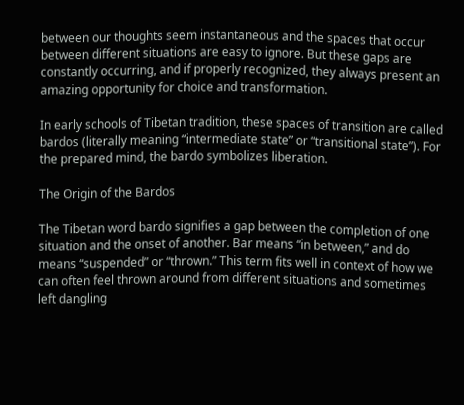between our thoughts seem instantaneous and the spaces that occur between different situations are easy to ignore. But these gaps are constantly occurring, and if properly recognized, they always present an amazing opportunity for choice and transformation.

In early schools of Tibetan tradition, these spaces of transition are called bardos (literally meaning “intermediate state” or “transitional state”). For the prepared mind, the bardo symbolizes liberation.

The Origin of the Bardos

The Tibetan word bardo signifies a gap between the completion of one situation and the onset of another. Bar means “in between,” and do means “suspended” or “thrown.” This term fits well in context of how we can often feel thrown around from different situations and sometimes left dangling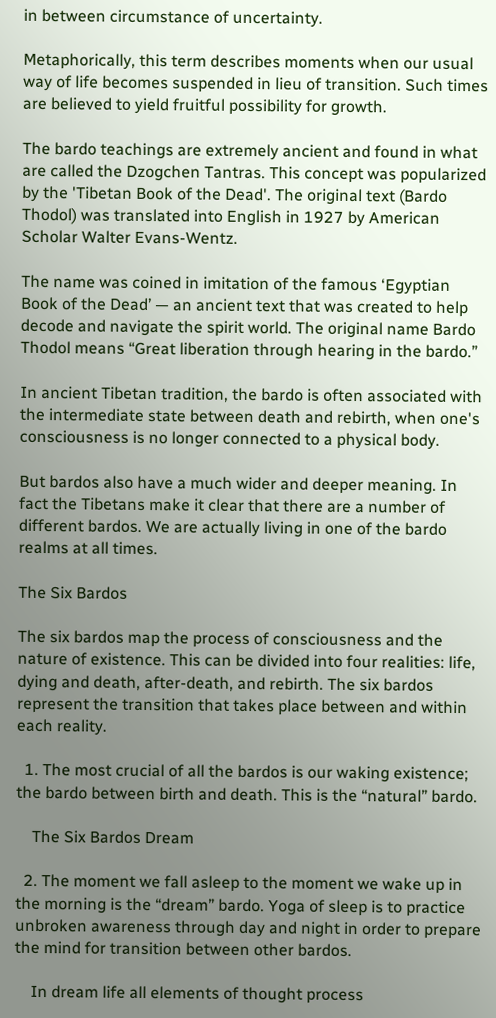in between circumstance of uncertainty.

Metaphorically, this term describes moments when our usual way of life becomes suspended in lieu of transition. Such times are believed to yield fruitful possibility for growth.

The bardo teachings are extremely ancient and found in what are called the Dzogchen Tantras. This concept was popularized by the 'Tibetan Book of the Dead'. The original text (Bardo Thodol) was translated into English in 1927 by American Scholar Walter Evans-Wentz.

The name was coined in imitation of the famous ‘Egyptian Book of the Dead’ — an ancient text that was created to help decode and navigate the spirit world. The original name Bardo Thodol means “Great liberation through hearing in the bardo.”

In ancient Tibetan tradition, the bardo is often associated with the intermediate state between death and rebirth, when one's consciousness is no longer connected to a physical body.

But bardos also have a much wider and deeper meaning. In fact the Tibetans make it clear that there are a number of different bardos. We are actually living in one of the bardo realms at all times.

The Six Bardos

The six bardos map the process of consciousness and the nature of existence. This can be divided into four realities: life, dying and death, after-death, and rebirth. The six bardos represent the transition that takes place between and within each reality.

  1. The most crucial of all the bardos is our waking existence; the bardo between birth and death. This is the “natural” bardo.

    The Six Bardos Dream

  2. The moment we fall asleep to the moment we wake up in the morning is the “dream” bardo. Yoga of sleep is to practice unbroken awareness through day and night in order to prepare the mind for transition between other bardos.

    In dream life all elements of thought process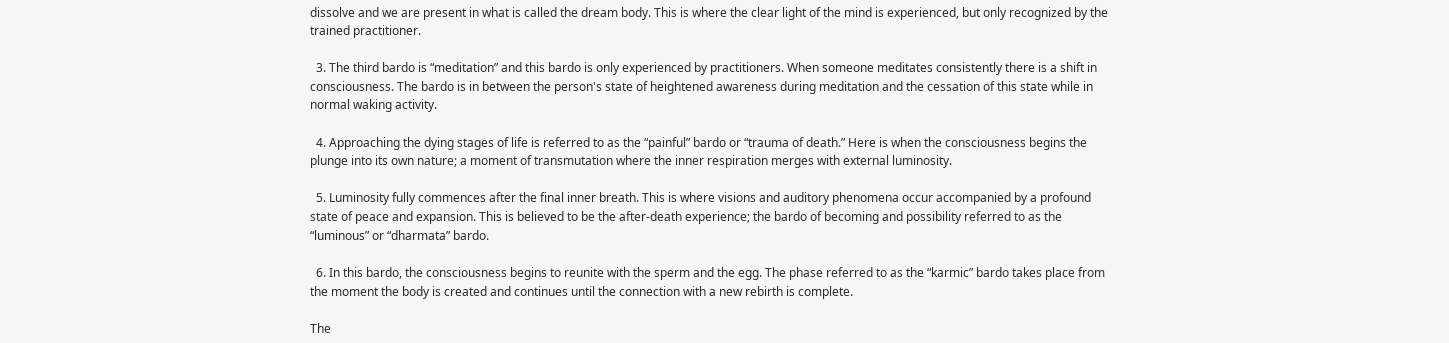dissolve and we are present in what is called the dream body. This is where the clear light of the mind is experienced, but only recognized by the trained practitioner.

  3. The third bardo is “meditation” and this bardo is only experienced by practitioners. When someone meditates consistently there is a shift in consciousness. The bardo is in between the person's state of heightened awareness during meditation and the cessation of this state while in normal waking activity.

  4. Approaching the dying stages of life is referred to as the “painful” bardo or “trauma of death.” Here is when the consciousness begins the plunge into its own nature; a moment of transmutation where the inner respiration merges with external luminosity.

  5. Luminosity fully commences after the final inner breath. This is where visions and auditory phenomena occur accompanied by a profound state of peace and expansion. This is believed to be the after-death experience; the bardo of becoming and possibility referred to as the “luminous” or “dharmata” bardo.

  6. In this bardo, the consciousness begins to reunite with the sperm and the egg. The phase referred to as the “karmic” bardo takes place from the moment the body is created and continues until the connection with a new rebirth is complete.

The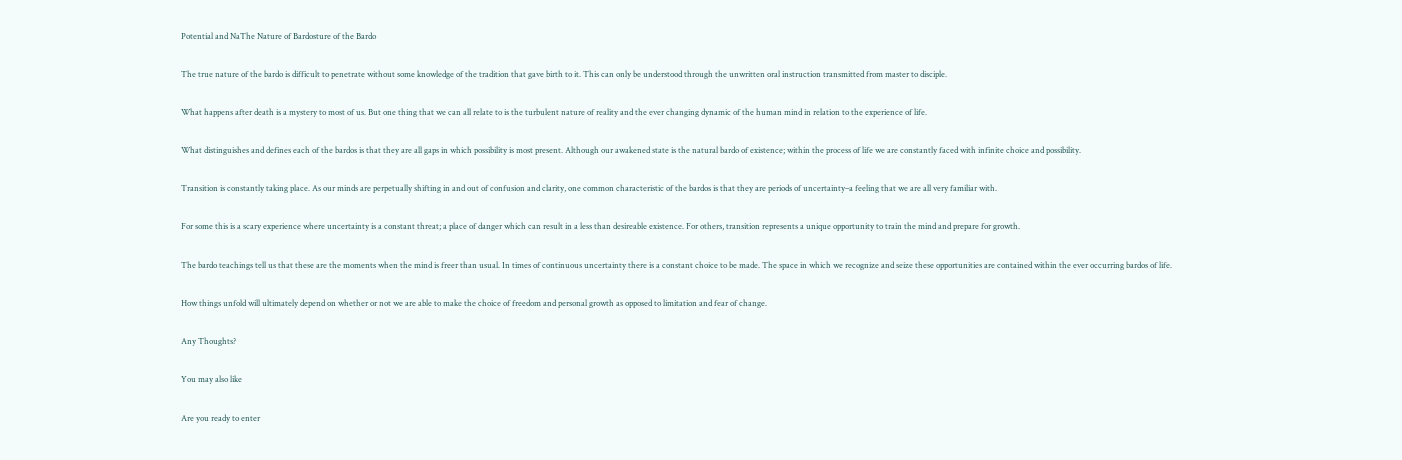Potential and NaThe Nature of Bardosture of the Bardo

The true nature of the bardo is difficult to penetrate without some knowledge of the tradition that gave birth to it. This can only be understood through the unwritten oral instruction transmitted from master to disciple.

What happens after death is a mystery to most of us. But one thing that we can all relate to is the turbulent nature of reality and the ever changing dynamic of the human mind in relation to the experience of life.

What distinguishes and defines each of the bardos is that they are all gaps in which possibility is most present. Although our awakened state is the natural bardo of existence; within the process of life we are constantly faced with infinite choice and possibility.

Transition is constantly taking place. As our minds are perpetually shifting in and out of confusion and clarity, one common characteristic of the bardos is that they are periods of uncertainty–a feeling that we are all very familiar with.

For some this is a scary experience where uncertainty is a constant threat; a place of danger which can result in a less than desireable existence. For others, transition represents a unique opportunity to train the mind and prepare for growth.

The bardo teachings tell us that these are the moments when the mind is freer than usual. In times of continuous uncertainty there is a constant choice to be made. The space in which we recognize and seize these opportunities are contained within the ever occurring bardos of life.

How things unfold will ultimately depend on whether or not we are able to make the choice of freedom and personal growth as opposed to limitation and fear of change.

Any Thoughts?

You may also like

Are you ready to enter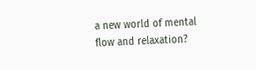a new world of mental flow and relaxation?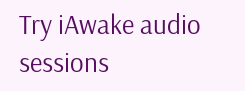Try iAwake audio sessions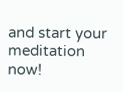and start your meditation now!